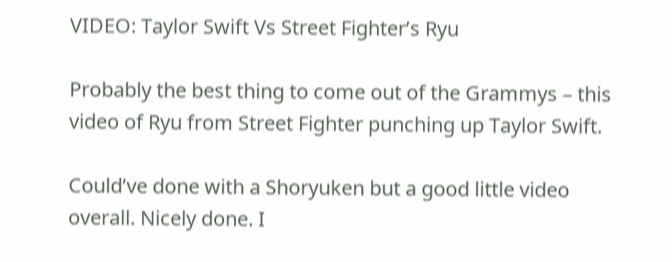VIDEO: Taylor Swift Vs Street Fighter’s Ryu

Probably the best thing to come out of the Grammys – this video of Ryu from Street Fighter punching up Taylor Swift.

Could’ve done with a Shoryuken but a good little video overall. Nicely done. I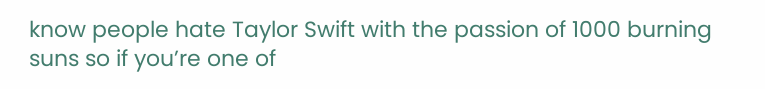know people hate Taylor Swift with the passion of 1000 burning suns so if you’re one of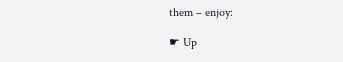them – enjoy:

☛ Up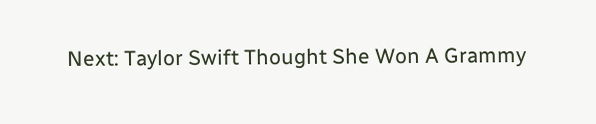Next: Taylor Swift Thought She Won A Grammy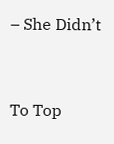– She Didn’t


To Top